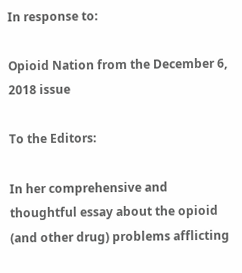In response to:

Opioid Nation from the December 6, 2018 issue

To the Editors:

In her comprehensive and thoughtful essay about the opioid (and other drug) problems afflicting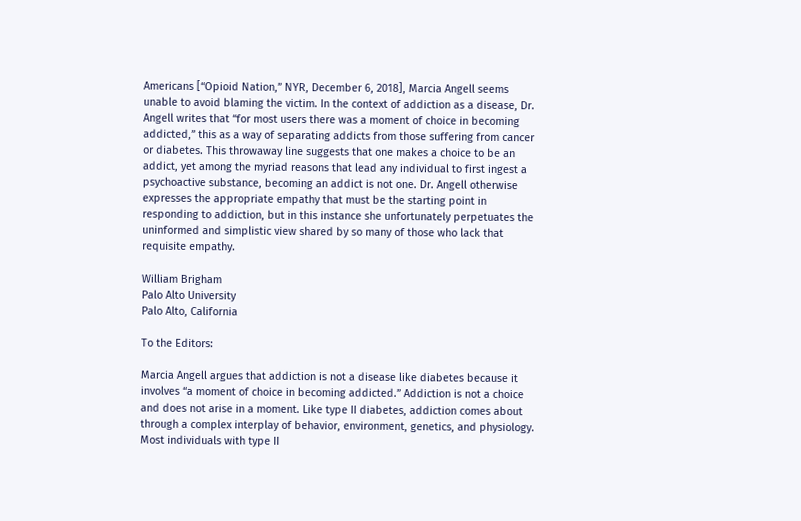Americans [“Opioid Nation,” NYR, December 6, 2018], Marcia Angell seems unable to avoid blaming the victim. In the context of addiction as a disease, Dr. Angell writes that “for most users there was a moment of choice in becoming addicted,” this as a way of separating addicts from those suffering from cancer or diabetes. This throwaway line suggests that one makes a choice to be an addict, yet among the myriad reasons that lead any individual to first ingest a psychoactive substance, becoming an addict is not one. Dr. Angell otherwise expresses the appropriate empathy that must be the starting point in responding to addiction, but in this instance she unfortunately perpetuates the uninformed and simplistic view shared by so many of those who lack that requisite empathy.

William Brigham
Palo Alto University
Palo Alto, California

To the Editors:

Marcia Angell argues that addiction is not a disease like diabetes because it involves “a moment of choice in becoming addicted.” Addiction is not a choice and does not arise in a moment. Like type II diabetes, addiction comes about through a complex interplay of behavior, environment, genetics, and physiology. Most individuals with type II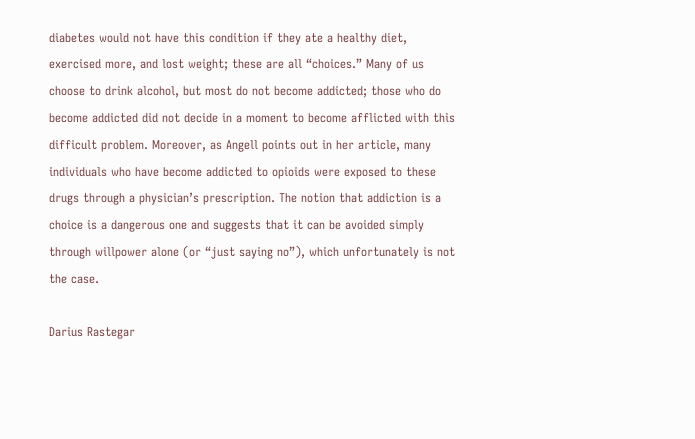diabetes would not have this condition if they ate a healthy diet, exercised more, and lost weight; these are all “choices.” Many of us choose to drink alcohol, but most do not become addicted; those who do become addicted did not decide in a moment to become afflicted with this difficult problem. Moreover, as Angell points out in her article, many individuals who have become addicted to opioids were exposed to these drugs through a physician’s prescription. The notion that addiction is a choice is a dangerous one and suggests that it can be avoided simply through willpower alone (or “just saying no”), which unfortunately is not the case.

Darius Rastegar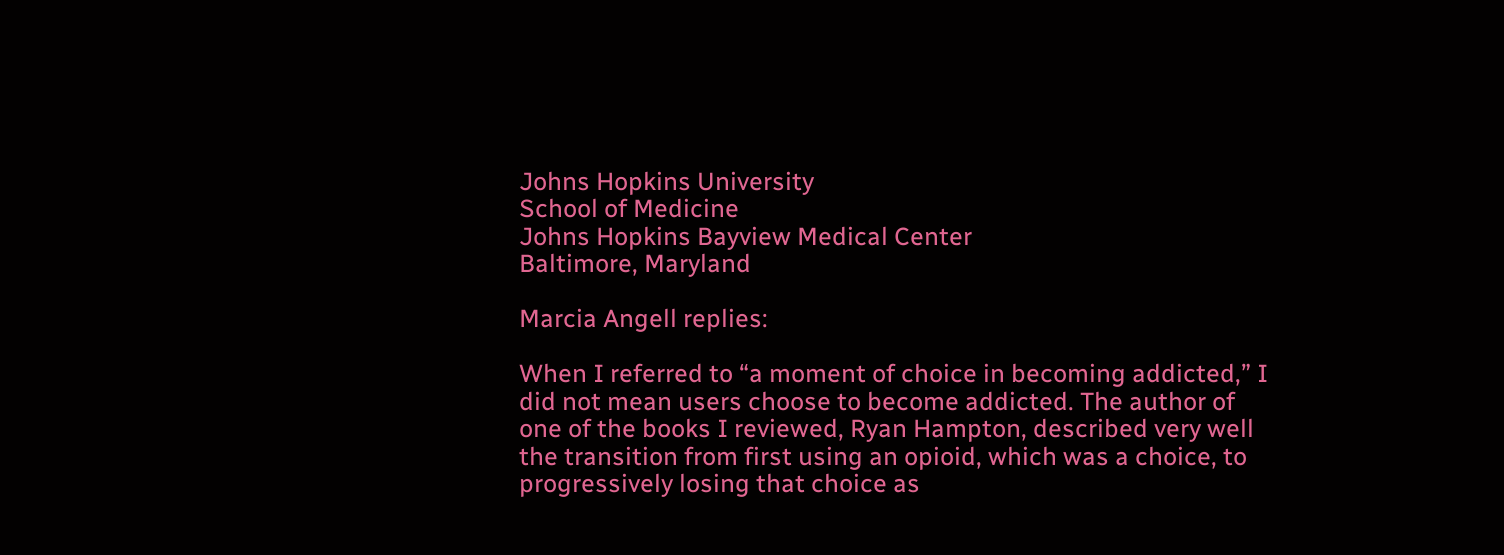Johns Hopkins University
School of Medicine
Johns Hopkins Bayview Medical Center
Baltimore, Maryland

Marcia Angell replies:

When I referred to “a moment of choice in becoming addicted,” I did not mean users choose to become addicted. The author of one of the books I reviewed, Ryan Hampton, described very well the transition from first using an opioid, which was a choice, to progressively losing that choice as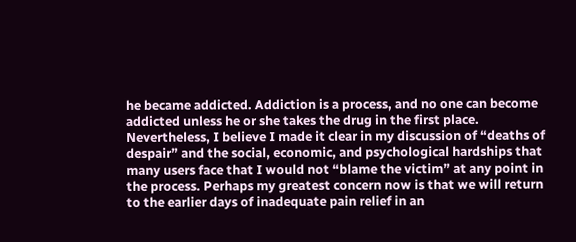he became addicted. Addiction is a process, and no one can become addicted unless he or she takes the drug in the first place. Nevertheless, I believe I made it clear in my discussion of “deaths of despair” and the social, economic, and psychological hardships that many users face that I would not “blame the victim” at any point in the process. Perhaps my greatest concern now is that we will return to the earlier days of inadequate pain relief in an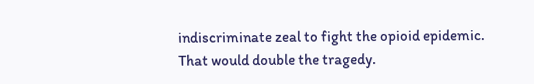indiscriminate zeal to fight the opioid epidemic. That would double the tragedy.